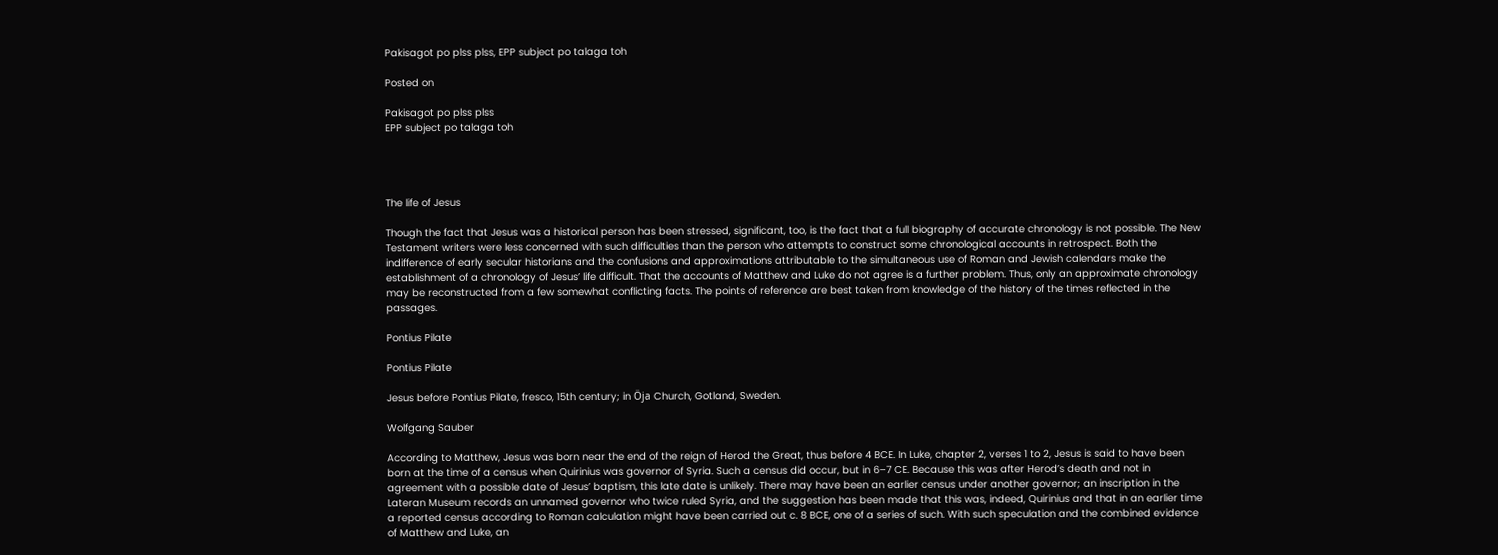Pakisagot po plss plss, EPP subject po talaga toh

Posted on

Pakisagot po plss plss
EPP subject po talaga toh




The life of Jesus

Though the fact that Jesus was a historical person has been stressed, significant, too, is the fact that a full biography of accurate chronology is not possible. The New Testament writers were less concerned with such difficulties than the person who attempts to construct some chronological accounts in retrospect. Both the indifference of early secular historians and the confusions and approximations attributable to the simultaneous use of Roman and Jewish calendars make the establishment of a chronology of Jesus’ life difficult. That the accounts of Matthew and Luke do not agree is a further problem. Thus, only an approximate chronology may be reconstructed from a few somewhat conflicting facts. The points of reference are best taken from knowledge of the history of the times reflected in the passages.

Pontius Pilate

Pontius Pilate

Jesus before Pontius Pilate, fresco, 15th century; in Öja Church, Gotland, Sweden.

Wolfgang Sauber

According to Matthew, Jesus was born near the end of the reign of Herod the Great, thus before 4 BCE. In Luke, chapter 2, verses 1 to 2, Jesus is said to have been born at the time of a census when Quirinius was governor of Syria. Such a census did occur, but in 6–7 CE. Because this was after Herod’s death and not in agreement with a possible date of Jesus’ baptism, this late date is unlikely. There may have been an earlier census under another governor; an inscription in the Lateran Museum records an unnamed governor who twice ruled Syria, and the suggestion has been made that this was, indeed, Quirinius and that in an earlier time a reported census according to Roman calculation might have been carried out c. 8 BCE, one of a series of such. With such speculation and the combined evidence of Matthew and Luke, an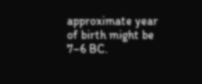approximate year of birth might be 7–6 BC.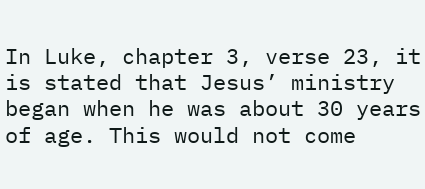In Luke, chapter 3, verse 23, it is stated that Jesus’ ministry began when he was about 30 years of age. This would not come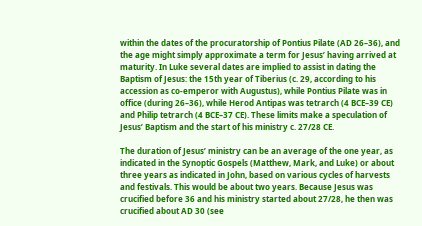within the dates of the procuratorship of Pontius Pilate (AD 26–36), and the age might simply approximate a term for Jesus’ having arrived at maturity. In Luke several dates are implied to assist in dating the Baptism of Jesus: the 15th year of Tiberius (c. 29, according to his accession as co-emperor with Augustus), while Pontius Pilate was in office (during 26–36), while Herod Antipas was tetrarch (4 BCE–39 CE) and Philip tetrarch (4 BCE–37 CE). These limits make a speculation of Jesus’ Baptism and the start of his ministry c. 27/28 CE.

The duration of Jesus’ ministry can be an average of the one year, as indicated in the Synoptic Gospels (Matthew, Mark, and Luke) or about three years as indicated in John, based on various cycles of harvests and festivals. This would be about two years. Because Jesus was crucified before 36 and his ministry started about 27/28, he then was crucified about AD 30 (see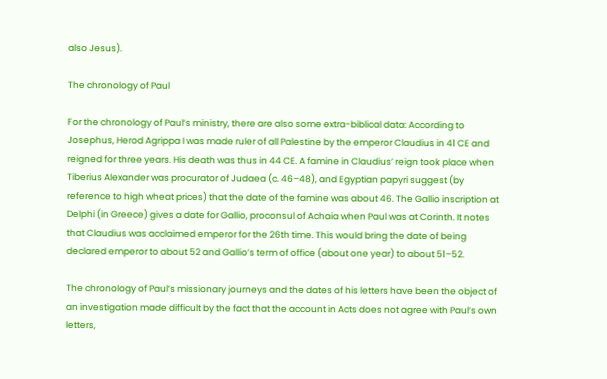also Jesus).

The chronology of Paul

For the chronology of Paul’s ministry, there are also some extra-biblical data: According to Josephus, Herod Agrippa I was made ruler of all Palestine by the emperor Claudius in 41 CE and reigned for three years. His death was thus in 44 CE. A famine in Claudius’ reign took place when Tiberius Alexander was procurator of Judaea (c. 46–48), and Egyptian papyri suggest (by reference to high wheat prices) that the date of the famine was about 46. The Gallio inscription at Delphi (in Greece) gives a date for Gallio, proconsul of Achaia when Paul was at Corinth. It notes that Claudius was acclaimed emperor for the 26th time. This would bring the date of being declared emperor to about 52 and Gallio’s term of office (about one year) to about 51–52.

The chronology of Paul’s missionary journeys and the dates of his letters have been the object of an investigation made difficult by the fact that the account in Acts does not agree with Paul’s own letters,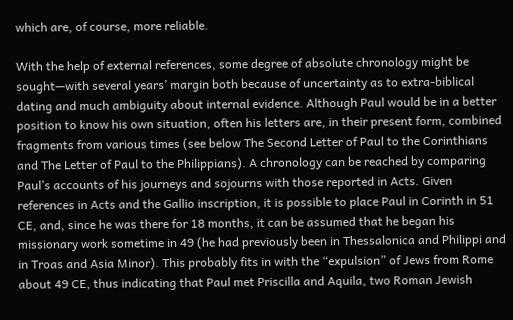which are, of course, more reliable.

With the help of external references, some degree of absolute chronology might be sought—with several years’ margin both because of uncertainty as to extra-biblical dating and much ambiguity about internal evidence. Although Paul would be in a better position to know his own situation, often his letters are, in their present form, combined fragments from various times (see below The Second Letter of Paul to the Corinthians and The Letter of Paul to the Philippians). A chronology can be reached by comparing Paul’s accounts of his journeys and sojourns with those reported in Acts. Given references in Acts and the Gallio inscription, it is possible to place Paul in Corinth in 51 CE, and, since he was there for 18 months, it can be assumed that he began his missionary work sometime in 49 (he had previously been in Thessalonica and Philippi and in Troas and Asia Minor). This probably fits in with the “expulsion” of Jews from Rome about 49 CE, thus indicating that Paul met Priscilla and Aquila, two Roman Jewish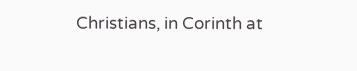Christians, in Corinth at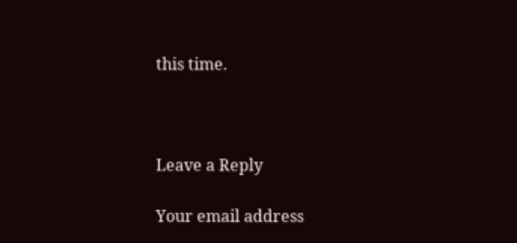this time.



Leave a Reply

Your email address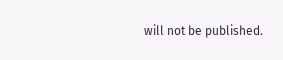will not be published.